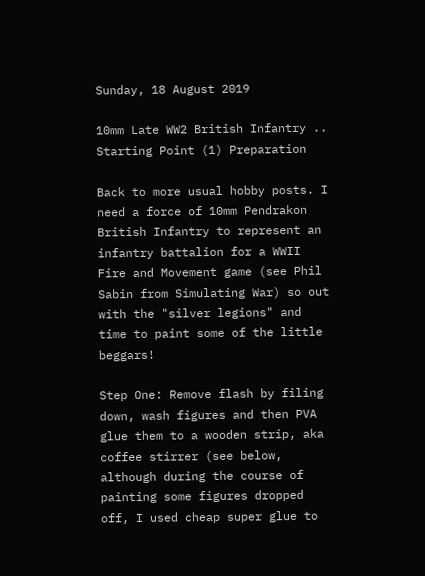Sunday, 18 August 2019

10mm Late WW2 British Infantry .. Starting Point (1) Preparation

Back to more usual hobby posts. I need a force of 10mm Pendrakon British Infantry to represent an infantry battalion for a WWII Fire and Movement game (see Phil Sabin from Simulating War) so out with the "silver legions" and time to paint some of the little beggars!

Step One: Remove flash by filing down, wash figures and then PVA glue them to a wooden strip, aka coffee stirrer (see below, although during the course of painting some figures dropped off, I used cheap super glue to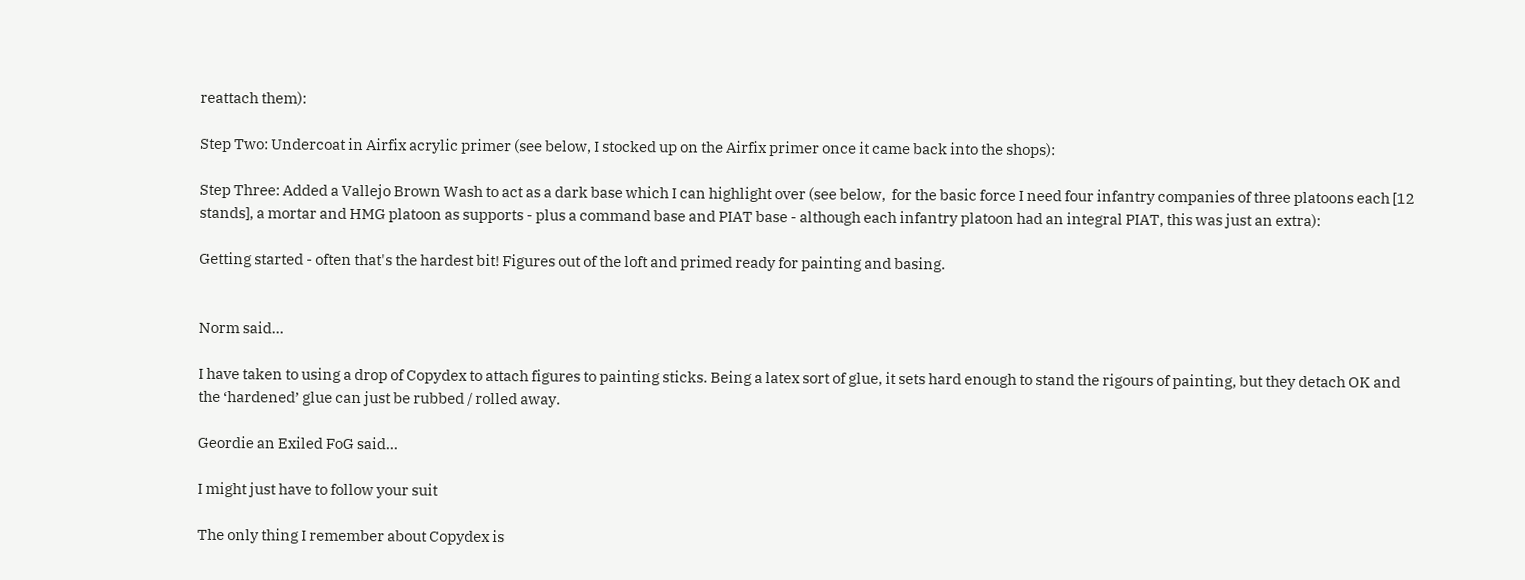reattach them):

Step Two: Undercoat in Airfix acrylic primer (see below, I stocked up on the Airfix primer once it came back into the shops):

Step Three: Added a Vallejo Brown Wash to act as a dark base which I can highlight over (see below,  for the basic force I need four infantry companies of three platoons each [12 stands], a mortar and HMG platoon as supports - plus a command base and PIAT base - although each infantry platoon had an integral PIAT, this was just an extra):

Getting started - often that's the hardest bit! Figures out of the loft and primed ready for painting and basing.


Norm said...

I have taken to using a drop of Copydex to attach figures to painting sticks. Being a latex sort of glue, it sets hard enough to stand the rigours of painting, but they detach OK and the ‘hardened’ glue can just be rubbed / rolled away.

Geordie an Exiled FoG said...

I might just have to follow your suit

The only thing I remember about Copydex is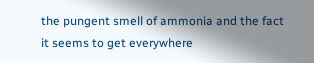the pungent smell of ammonia and the fact it seems to get everywhere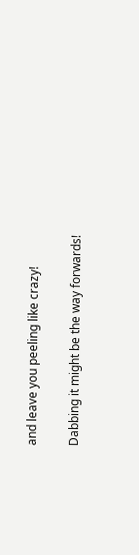and leave you peeling like crazy!

Dabbing it might be the way forwards!